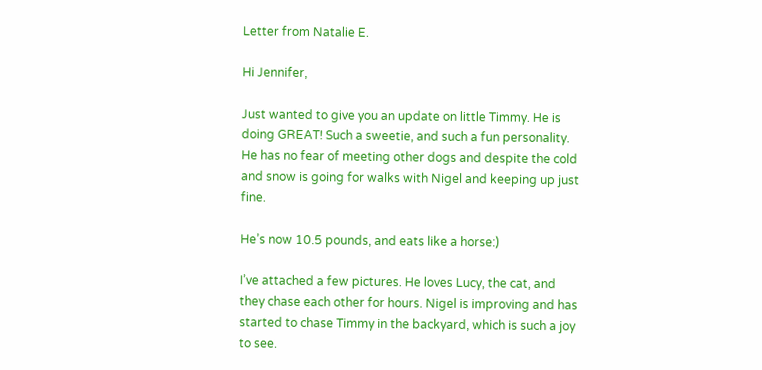Letter from Natalie E.

Hi Jennifer,

Just wanted to give you an update on little Timmy. He is doing GREAT! Such a sweetie, and such a fun personality. He has no fear of meeting other dogs and despite the cold and snow is going for walks with Nigel and keeping up just fine.

He’s now 10.5 pounds, and eats like a horse:)

I’ve attached a few pictures. He loves Lucy, the cat, and they chase each other for hours. Nigel is improving and has started to chase Timmy in the backyard, which is such a joy to see.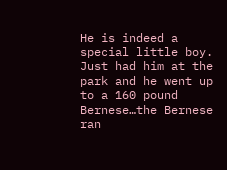He is indeed a special little boy. Just had him at the park and he went up to a 160 pound Bernese…the Bernese ran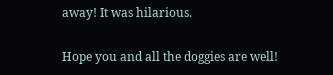away! It was hilarious.

Hope you and all the doggies are well!